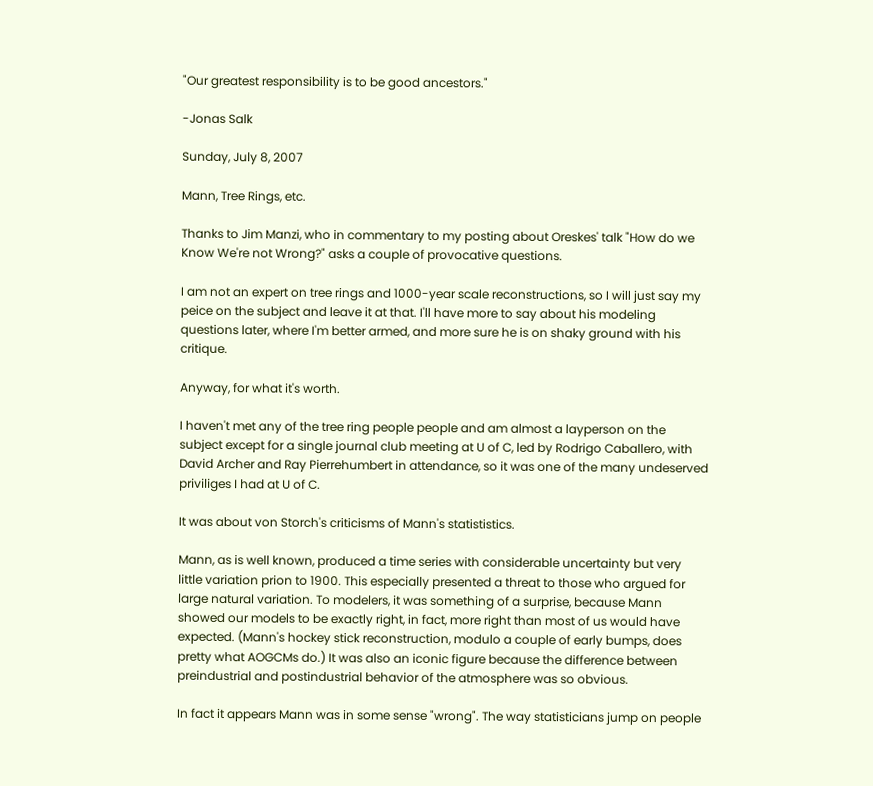"Our greatest responsibility is to be good ancestors."

-Jonas Salk

Sunday, July 8, 2007

Mann, Tree Rings, etc.

Thanks to Jim Manzi, who in commentary to my posting about Oreskes' talk "How do we Know We're not Wrong?" asks a couple of provocative questions.

I am not an expert on tree rings and 1000-year scale reconstructions, so I will just say my peice on the subject and leave it at that. I'll have more to say about his modeling questions later, where I'm better armed, and more sure he is on shaky ground with his critique.

Anyway, for what it's worth.

I haven't met any of the tree ring people people and am almost a layperson on the subject except for a single journal club meeting at U of C, led by Rodrigo Caballero, with David Archer and Ray Pierrehumbert in attendance, so it was one of the many undeserved priviliges I had at U of C.

It was about von Storch's criticisms of Mann's statististics.

Mann, as is well known, produced a time series with considerable uncertainty but very little variation prion to 1900. This especially presented a threat to those who argued for large natural variation. To modelers, it was something of a surprise, because Mann showed our models to be exactly right, in fact, more right than most of us would have expected. (Mann's hockey stick reconstruction, modulo a couple of early bumps, does pretty what AOGCMs do.) It was also an iconic figure because the difference between preindustrial and postindustrial behavior of the atmosphere was so obvious.

In fact it appears Mann was in some sense "wrong". The way statisticians jump on people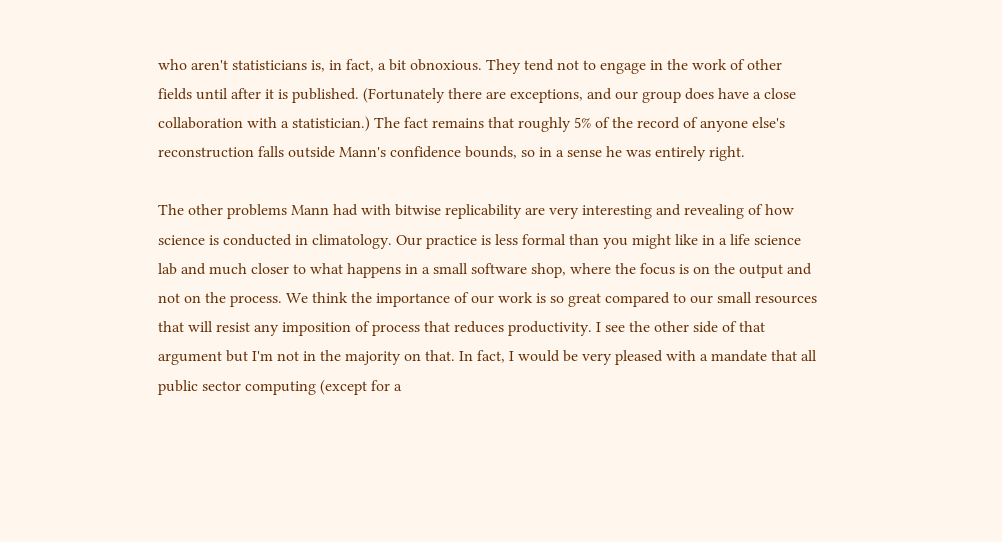who aren't statisticians is, in fact, a bit obnoxious. They tend not to engage in the work of other fields until after it is published. (Fortunately there are exceptions, and our group does have a close collaboration with a statistician.) The fact remains that roughly 5% of the record of anyone else's reconstruction falls outside Mann's confidence bounds, so in a sense he was entirely right.

The other problems Mann had with bitwise replicability are very interesting and revealing of how science is conducted in climatology. Our practice is less formal than you might like in a life science lab and much closer to what happens in a small software shop, where the focus is on the output and not on the process. We think the importance of our work is so great compared to our small resources that will resist any imposition of process that reduces productivity. I see the other side of that argument but I'm not in the majority on that. In fact, I would be very pleased with a mandate that all public sector computing (except for a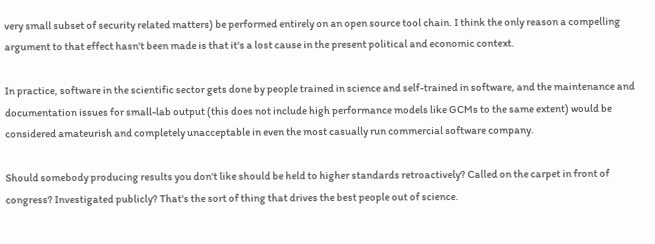very small subset of security related matters) be performed entirely on an open source tool chain. I think the only reason a compelling argument to that effect hasn't been made is that it's a lost cause in the present political and economic context.

In practice, software in the scientific sector gets done by people trained in science and self-trained in software, and the maintenance and documentation issues for small-lab output (this does not include high performance models like GCMs to the same extent) would be considered amateurish and completely unacceptable in even the most casually run commercial software company.

Should somebody producing results you don't like should be held to higher standards retroactively? Called on the carpet in front of congress? Investigated publicly? That's the sort of thing that drives the best people out of science.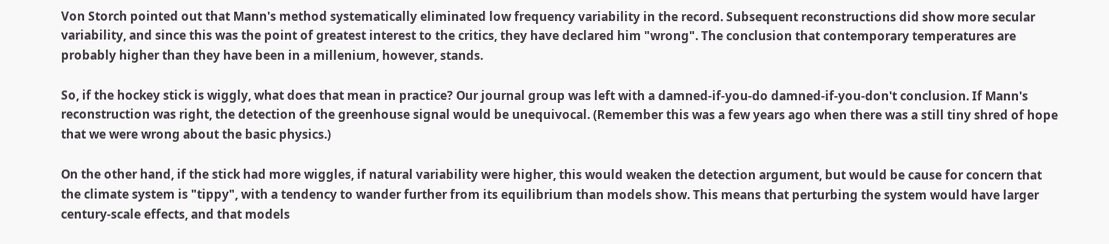Von Storch pointed out that Mann's method systematically eliminated low frequency variability in the record. Subsequent reconstructions did show more secular variability, and since this was the point of greatest interest to the critics, they have declared him "wrong". The conclusion that contemporary temperatures are probably higher than they have been in a millenium, however, stands.

So, if the hockey stick is wiggly, what does that mean in practice? Our journal group was left with a damned-if-you-do damned-if-you-don't conclusion. If Mann's reconstruction was right, the detection of the greenhouse signal would be unequivocal. (Remember this was a few years ago when there was a still tiny shred of hope that we were wrong about the basic physics.)

On the other hand, if the stick had more wiggles, if natural variability were higher, this would weaken the detection argument, but would be cause for concern that the climate system is "tippy", with a tendency to wander further from its equilibrium than models show. This means that perturbing the system would have larger century-scale effects, and that models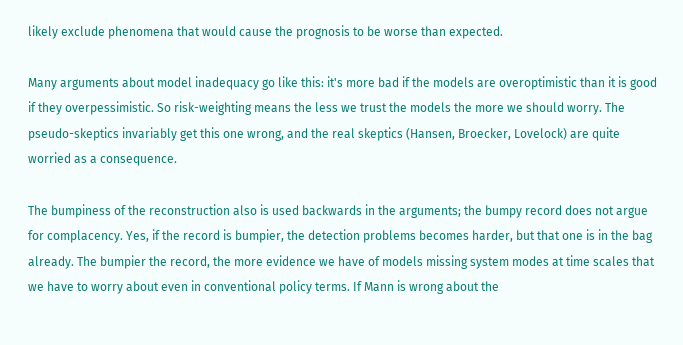likely exclude phenomena that would cause the prognosis to be worse than expected.

Many arguments about model inadequacy go like this: it's more bad if the models are overoptimistic than it is good if they overpessimistic. So risk-weighting means the less we trust the models the more we should worry. The pseudo-skeptics invariably get this one wrong, and the real skeptics (Hansen, Broecker, Lovelock) are quite worried as a consequence.

The bumpiness of the reconstruction also is used backwards in the arguments; the bumpy record does not argue for complacency. Yes, if the record is bumpier, the detection problems becomes harder, but that one is in the bag already. The bumpier the record, the more evidence we have of models missing system modes at time scales that we have to worry about even in conventional policy terms. If Mann is wrong about the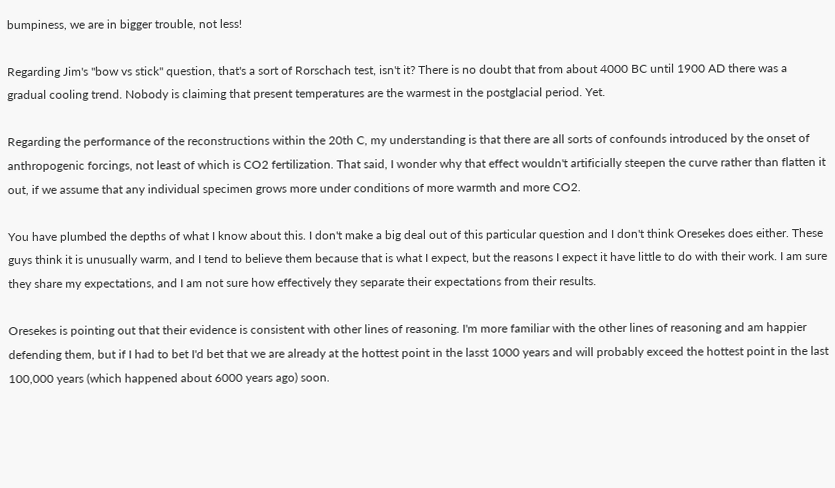bumpiness, we are in bigger trouble, not less!

Regarding Jim's "bow vs stick" question, that's a sort of Rorschach test, isn't it? There is no doubt that from about 4000 BC until 1900 AD there was a gradual cooling trend. Nobody is claiming that present temperatures are the warmest in the postglacial period. Yet.

Regarding the performance of the reconstructions within the 20th C, my understanding is that there are all sorts of confounds introduced by the onset of anthropogenic forcings, not least of which is CO2 fertilization. That said, I wonder why that effect wouldn't artificially steepen the curve rather than flatten it out, if we assume that any individual specimen grows more under conditions of more warmth and more CO2.

You have plumbed the depths of what I know about this. I don't make a big deal out of this particular question and I don't think Oresekes does either. These guys think it is unusually warm, and I tend to believe them because that is what I expect, but the reasons I expect it have little to do with their work. I am sure they share my expectations, and I am not sure how effectively they separate their expectations from their results.

Oresekes is pointing out that their evidence is consistent with other lines of reasoning. I'm more familiar with the other lines of reasoning and am happier defending them, but if I had to bet I'd bet that we are already at the hottest point in the lasst 1000 years and will probably exceed the hottest point in the last 100,000 years (which happened about 6000 years ago) soon.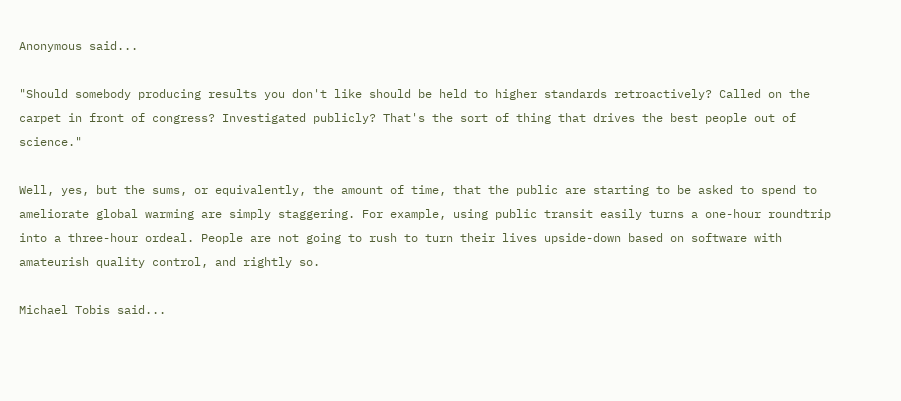Anonymous said...

"Should somebody producing results you don't like should be held to higher standards retroactively? Called on the carpet in front of congress? Investigated publicly? That's the sort of thing that drives the best people out of science."

Well, yes, but the sums, or equivalently, the amount of time, that the public are starting to be asked to spend to ameliorate global warming are simply staggering. For example, using public transit easily turns a one-hour roundtrip into a three-hour ordeal. People are not going to rush to turn their lives upside-down based on software with amateurish quality control, and rightly so.

Michael Tobis said...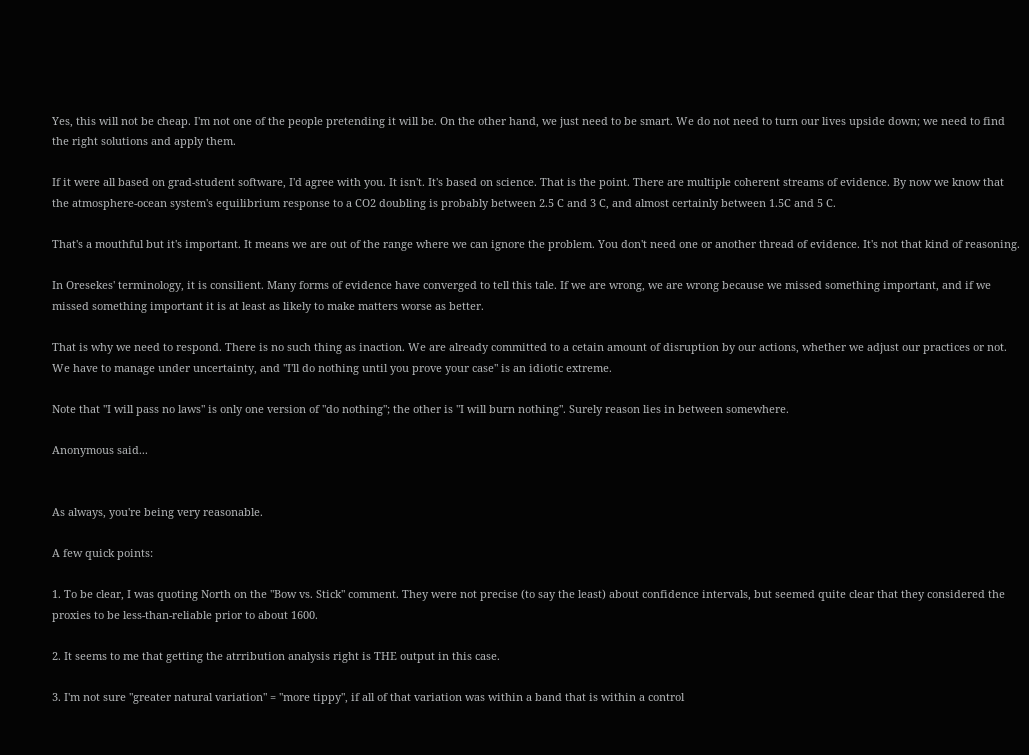Yes, this will not be cheap. I'm not one of the people pretending it will be. On the other hand, we just need to be smart. We do not need to turn our lives upside down; we need to find the right solutions and apply them.

If it were all based on grad-student software, I'd agree with you. It isn't. It's based on science. That is the point. There are multiple coherent streams of evidence. By now we know that the atmosphere-ocean system's equilibrium response to a CO2 doubling is probably between 2.5 C and 3 C, and almost certainly between 1.5C and 5 C.

That's a mouthful but it's important. It means we are out of the range where we can ignore the problem. You don't need one or another thread of evidence. It's not that kind of reasoning.

In Oresekes' terminology, it is consilient. Many forms of evidence have converged to tell this tale. If we are wrong, we are wrong because we missed something important, and if we missed something important it is at least as likely to make matters worse as better.

That is why we need to respond. There is no such thing as inaction. We are already committed to a cetain amount of disruption by our actions, whether we adjust our practices or not. We have to manage under uncertainty, and "I'll do nothing until you prove your case" is an idiotic extreme.

Note that "I will pass no laws" is only one version of "do nothing"; the other is "I will burn nothing". Surely reason lies in between somewhere.

Anonymous said...


As always, you're being very reasonable.

A few quick points:

1. To be clear, I was quoting North on the "Bow vs. Stick" comment. They were not precise (to say the least) about confidence intervals, but seemed quite clear that they considered the proxies to be less-than-reliable prior to about 1600.

2. It seems to me that getting the atrribution analysis right is THE output in this case.

3. I'm not sure "greater natural variation" = "more tippy", if all of that variation was within a band that is within a control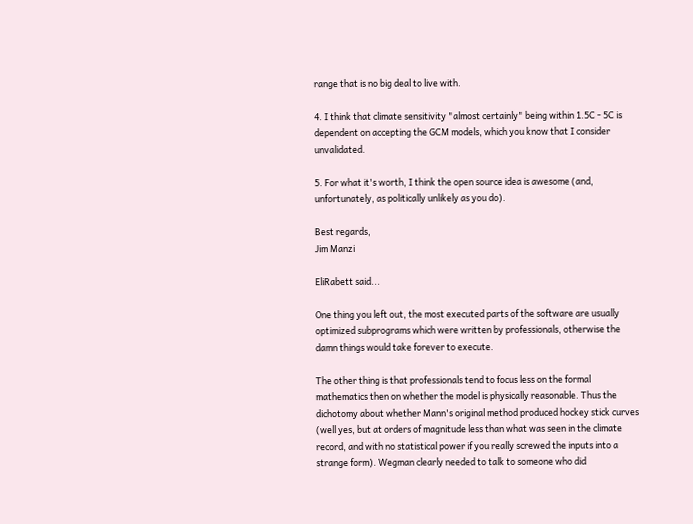range that is no big deal to live with.

4. I think that climate sensitivity "almost certainly" being within 1.5C - 5C is dependent on accepting the GCM models, which you know that I consider unvalidated.

5. For what it's worth, I think the open source idea is awesome (and, unfortunately, as politically unlikely as you do).

Best regards,
Jim Manzi

EliRabett said...

One thing you left out, the most executed parts of the software are usually optimized subprograms which were written by professionals, otherwise the damn things would take forever to execute.

The other thing is that professionals tend to focus less on the formal mathematics then on whether the model is physically reasonable. Thus the dichotomy about whether Mann's original method produced hockey stick curves (well yes, but at orders of magnitude less than what was seen in the climate record, and with no statistical power if you really screwed the inputs into a strange form). Wegman clearly needed to talk to someone who did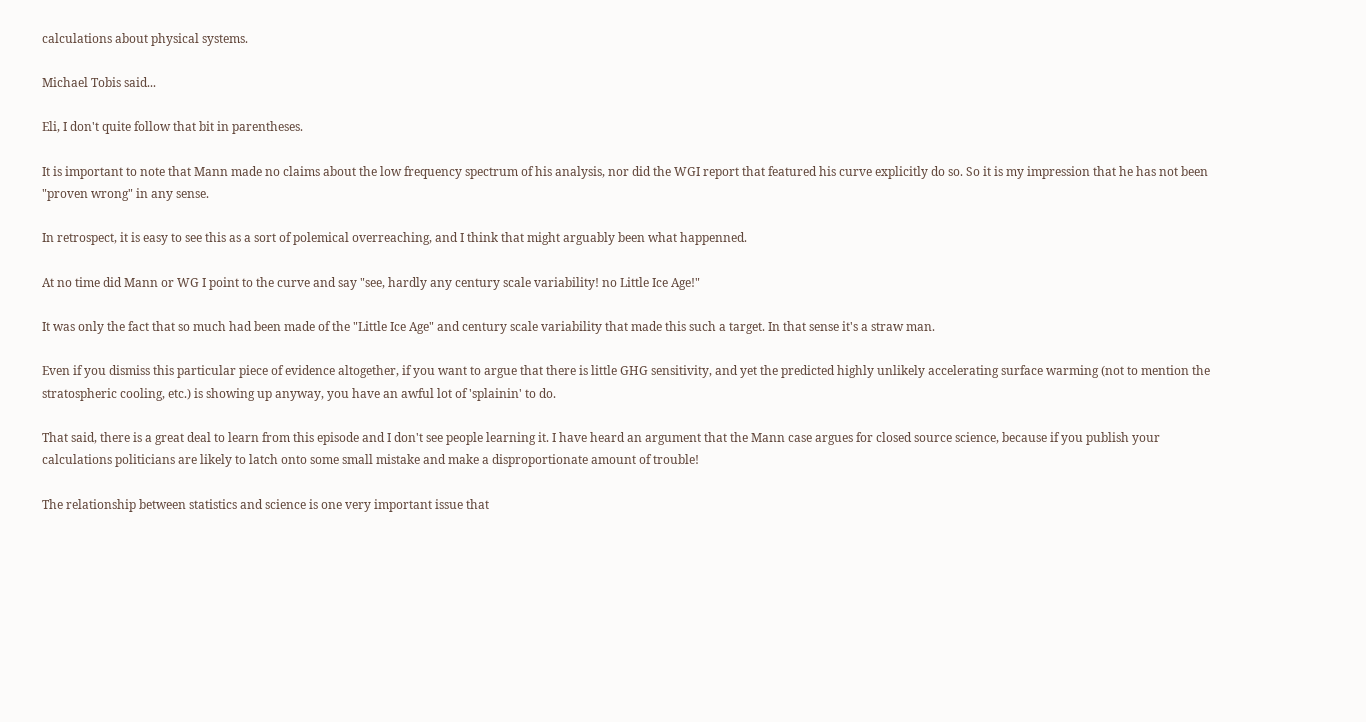calculations about physical systems.

Michael Tobis said...

Eli, I don't quite follow that bit in parentheses.

It is important to note that Mann made no claims about the low frequency spectrum of his analysis, nor did the WGI report that featured his curve explicitly do so. So it is my impression that he has not been "proven wrong" in any sense.

In retrospect, it is easy to see this as a sort of polemical overreaching, and I think that might arguably been what happenned.

At no time did Mann or WG I point to the curve and say "see, hardly any century scale variability! no Little Ice Age!"

It was only the fact that so much had been made of the "Little Ice Age" and century scale variability that made this such a target. In that sense it's a straw man.

Even if you dismiss this particular piece of evidence altogether, if you want to argue that there is little GHG sensitivity, and yet the predicted highly unlikely accelerating surface warming (not to mention the stratospheric cooling, etc.) is showing up anyway, you have an awful lot of 'splainin' to do.

That said, there is a great deal to learn from this episode and I don't see people learning it. I have heard an argument that the Mann case argues for closed source science, because if you publish your calculations politicians are likely to latch onto some small mistake and make a disproportionate amount of trouble!

The relationship between statistics and science is one very important issue that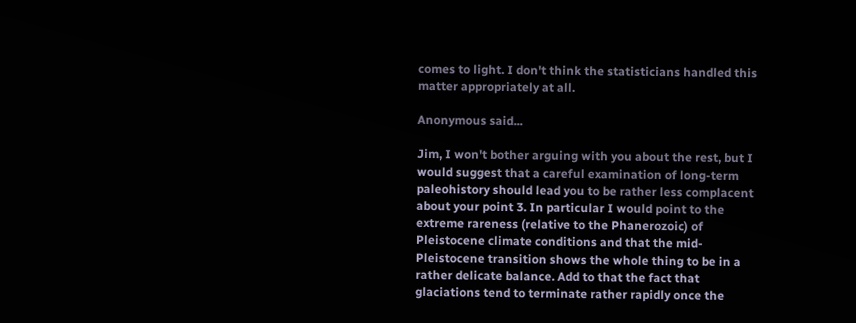comes to light. I don't think the statisticians handled this matter appropriately at all.

Anonymous said...

Jim, I won't bother arguing with you about the rest, but I would suggest that a careful examination of long-term paleohistory should lead you to be rather less complacent about your point 3. In particular I would point to the extreme rareness (relative to the Phanerozoic) of Pleistocene climate conditions and that the mid-Pleistocene transition shows the whole thing to be in a rather delicate balance. Add to that the fact that glaciations tend to terminate rather rapidly once the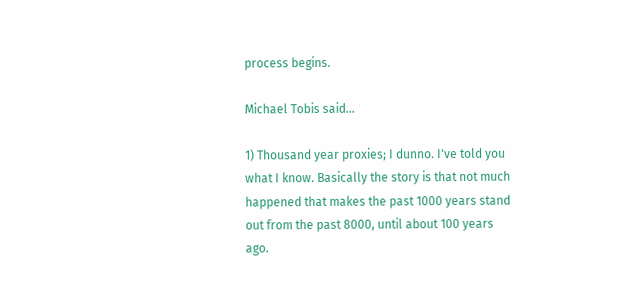process begins.

Michael Tobis said...

1) Thousand year proxies; I dunno. I've told you what I know. Basically the story is that not much happened that makes the past 1000 years stand out from the past 8000, until about 100 years ago.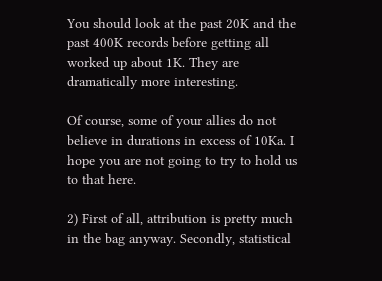You should look at the past 20K and the past 400K records before getting all worked up about 1K. They are dramatically more interesting.

Of course, some of your allies do not believe in durations in excess of 10Ka. I hope you are not going to try to hold us to that here.

2) First of all, attribution is pretty much in the bag anyway. Secondly, statistical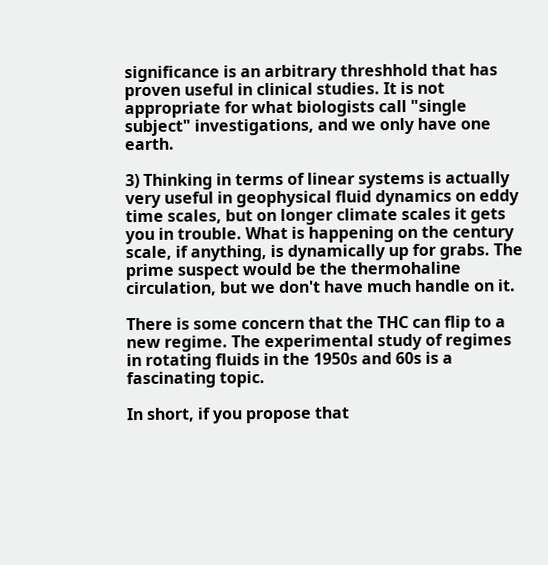significance is an arbitrary threshhold that has proven useful in clinical studies. It is not appropriate for what biologists call "single subject" investigations, and we only have one earth.

3) Thinking in terms of linear systems is actually very useful in geophysical fluid dynamics on eddy time scales, but on longer climate scales it gets you in trouble. What is happening on the century scale, if anything, is dynamically up for grabs. The prime suspect would be the thermohaline circulation, but we don't have much handle on it.

There is some concern that the THC can flip to a new regime. The experimental study of regimes in rotating fluids in the 1950s and 60s is a fascinating topic.

In short, if you propose that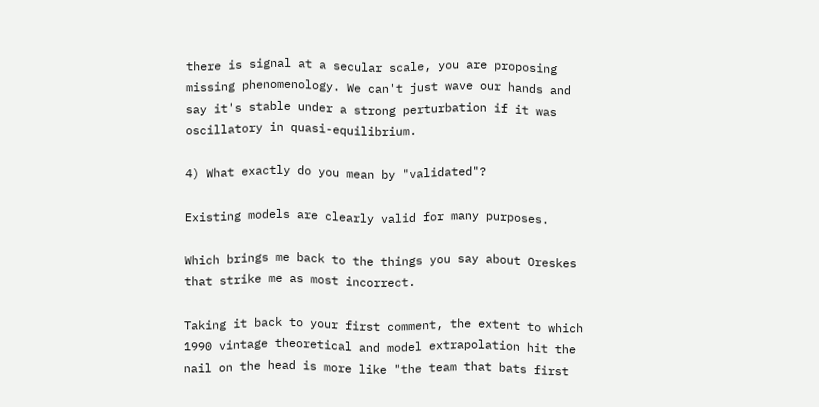there is signal at a secular scale, you are proposing missing phenomenology. We can't just wave our hands and say it's stable under a strong perturbation if it was oscillatory in quasi-equilibrium.

4) What exactly do you mean by "validated"?

Existing models are clearly valid for many purposes.

Which brings me back to the things you say about Oreskes that strike me as most incorrect.

Taking it back to your first comment, the extent to which 1990 vintage theoretical and model extrapolation hit the nail on the head is more like "the team that bats first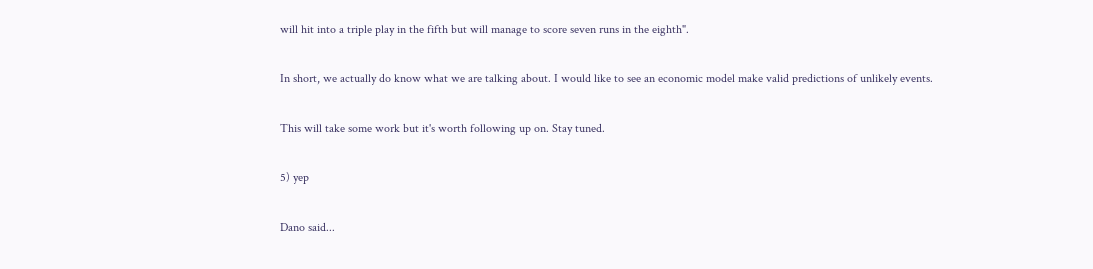will hit into a triple play in the fifth but will manage to score seven runs in the eighth".

In short, we actually do know what we are talking about. I would like to see an economic model make valid predictions of unlikely events.

This will take some work but it's worth following up on. Stay tuned.

5) yep

Dano said...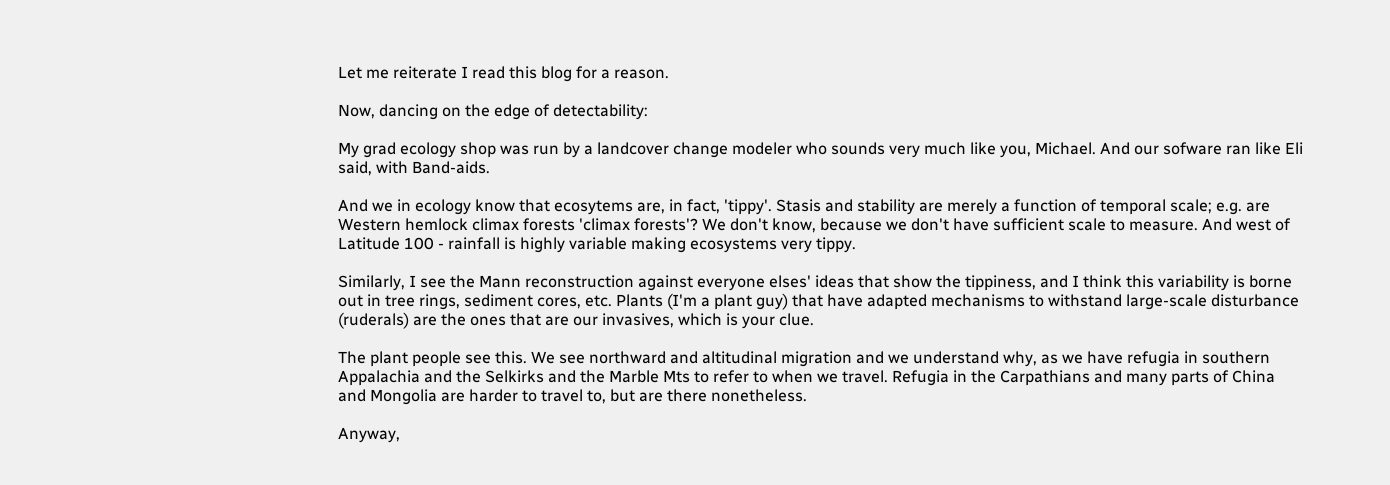Let me reiterate I read this blog for a reason.

Now, dancing on the edge of detectability:

My grad ecology shop was run by a landcover change modeler who sounds very much like you, Michael. And our sofware ran like Eli said, with Band-aids.

And we in ecology know that ecosytems are, in fact, 'tippy'. Stasis and stability are merely a function of temporal scale; e.g. are Western hemlock climax forests 'climax forests'? We don't know, because we don't have sufficient scale to measure. And west of Latitude 100 - rainfall is highly variable making ecosystems very tippy.

Similarly, I see the Mann reconstruction against everyone elses' ideas that show the tippiness, and I think this variability is borne out in tree rings, sediment cores, etc. Plants (I'm a plant guy) that have adapted mechanisms to withstand large-scale disturbance (ruderals) are the ones that are our invasives, which is your clue.

The plant people see this. We see northward and altitudinal migration and we understand why, as we have refugia in southern Appalachia and the Selkirks and the Marble Mts to refer to when we travel. Refugia in the Carpathians and many parts of China and Mongolia are harder to travel to, but are there nonetheless.

Anyway,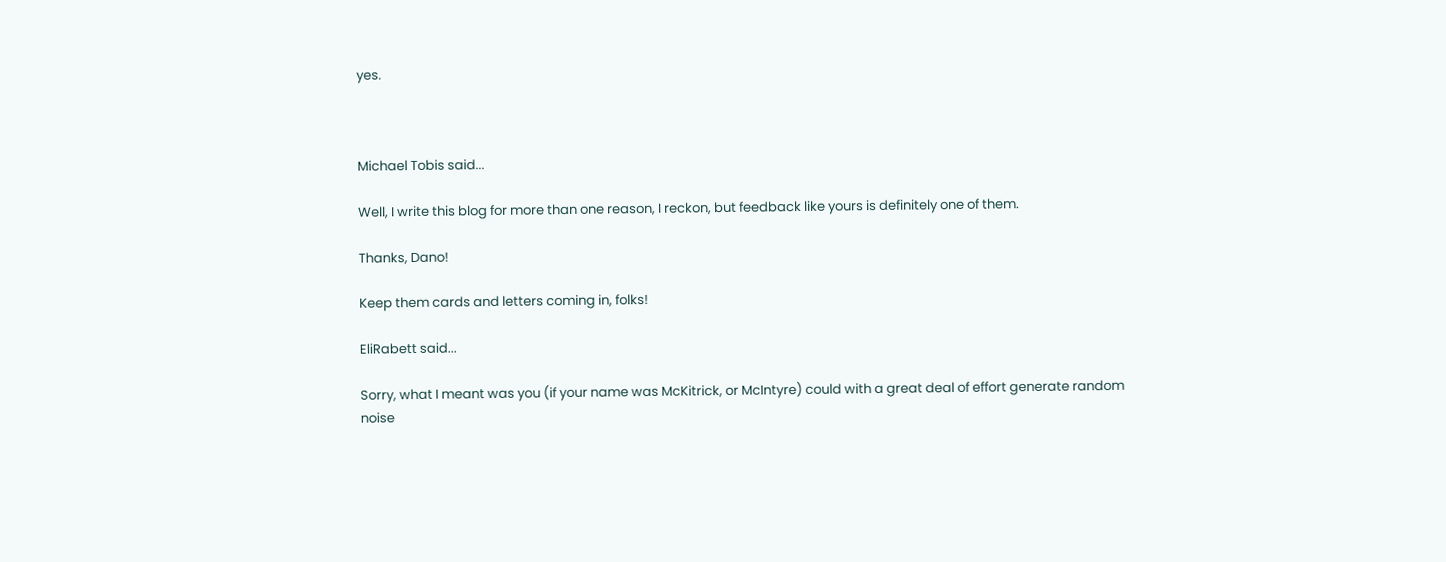yes.



Michael Tobis said...

Well, I write this blog for more than one reason, I reckon, but feedback like yours is definitely one of them.

Thanks, Dano!

Keep them cards and letters coming in, folks!

EliRabett said...

Sorry, what I meant was you (if your name was McKitrick, or McIntyre) could with a great deal of effort generate random noise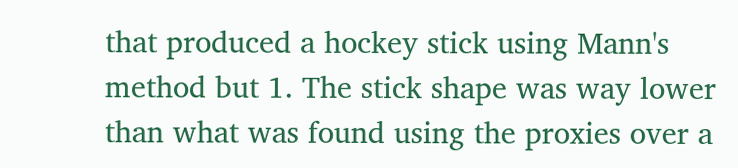that produced a hockey stick using Mann's method but 1. The stick shape was way lower than what was found using the proxies over a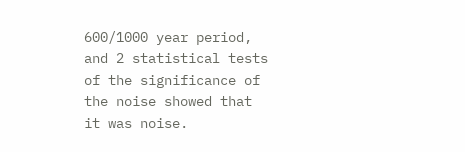600/1000 year period, and 2 statistical tests of the significance of the noise showed that it was noise.